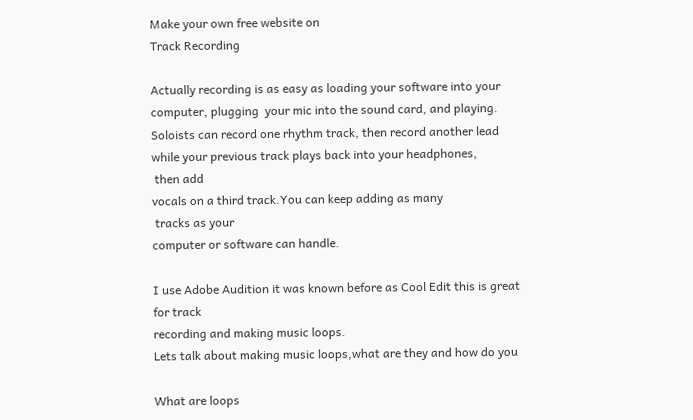Make your own free website on
Track Recording

Actually recording is as easy as loading your software into your
computer, plugging  your mic into the sound card, and playing.
Soloists can record one rhythm track, then record another lead
while your previous track plays back into your headphones,
 then add
vocals on a third track.You can keep adding as many
 tracks as your
computer or software can handle.

I use Adobe Audition it was known before as Cool Edit this is great
for track
recording and making music loops.
Lets talk about making music loops,what are they and how do you

What are loops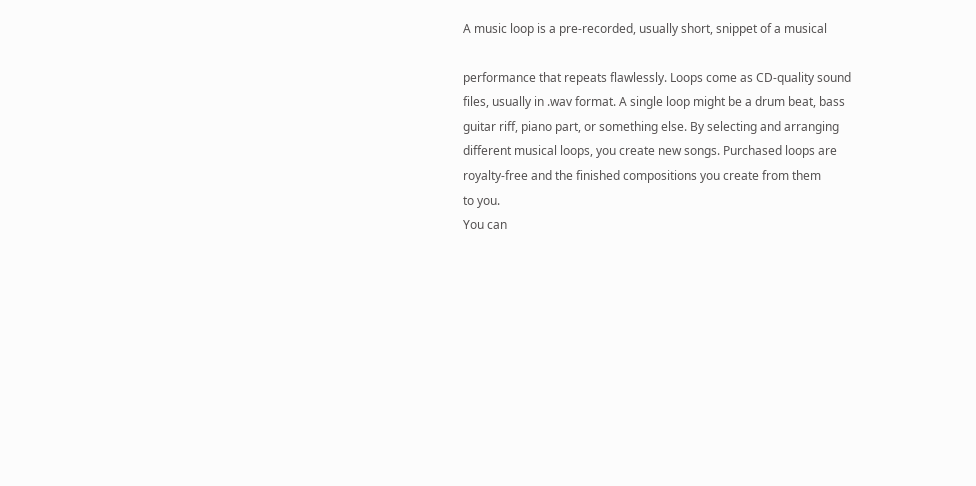A music loop is a pre-recorded, usually short, snippet of a musical

performance that repeats flawlessly. Loops come as CD-quality sound
files, usually in .wav format. A single loop might be a drum beat, bass
guitar riff, piano part, or something else. By selecting and arranging
different musical loops, you create new songs. Purchased loops are
royalty-free and the finished compositions you create from them
to you.
You can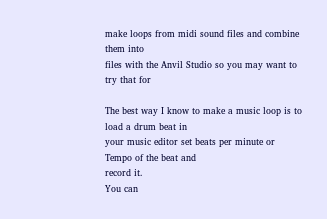make loops from midi sound files and combine them into
files with the Anvil Studio so you may want to try that for

The best way I know to make a music loop is to load a drum beat in
your music editor set beats per minute or Tempo of the beat and
record it.
You can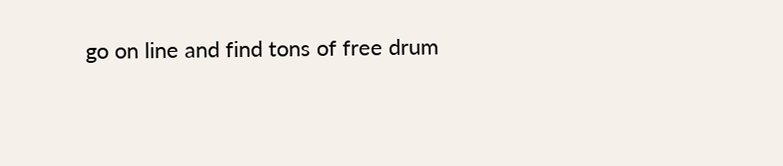go on line and find tons of free drum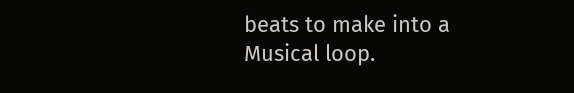beats to make into a
Musical loop.